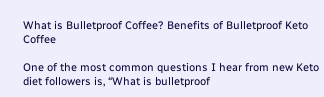What is Bulletproof Coffee? Benefits of Bulletproof Keto Coffee

One of the most common questions I hear from new Keto diet followers is, “What is bulletproof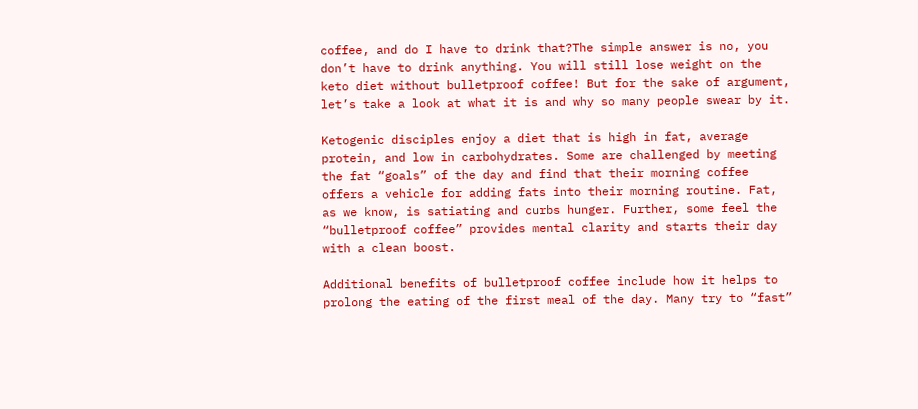coffee, and do I have to drink that?The simple answer is no, you don’t have to drink anything. You will still lose weight on the keto diet without bulletproof coffee! But for the sake of argument, let’s take a look at what it is and why so many people swear by it.

Ketogenic disciples enjoy a diet that is high in fat, average protein, and low in carbohydrates. Some are challenged by meeting the fat “goals” of the day and find that their morning coffee offers a vehicle for adding fats into their morning routine. Fat, as we know, is satiating and curbs hunger. Further, some feel the “bulletproof coffee” provides mental clarity and starts their day with a clean boost.

Additional benefits of bulletproof coffee include how it helps to prolong the eating of the first meal of the day. Many try to “fast”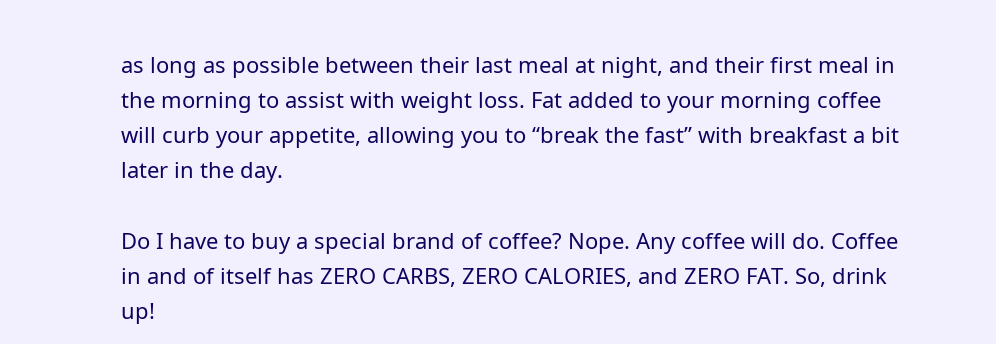as long as possible between their last meal at night, and their first meal in the morning to assist with weight loss. Fat added to your morning coffee will curb your appetite, allowing you to “break the fast” with breakfast a bit later in the day.

Do I have to buy a special brand of coffee? Nope. Any coffee will do. Coffee in and of itself has ZERO CARBS, ZERO CALORIES, and ZERO FAT. So, drink up!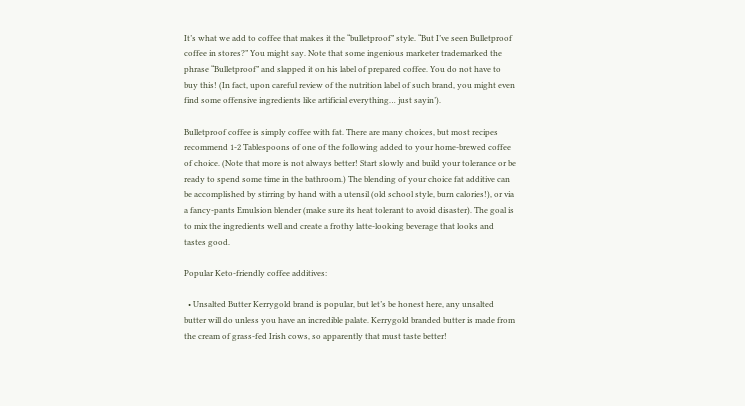It’s what we add to coffee that makes it the “bulletproof” style. “But I’ve seen Bulletproof coffee in stores?” You might say. Note that some ingenious marketer trademarked the phrase “Bulletproof” and slapped it on his label of prepared coffee. You do not have to buy this! (In fact, upon careful review of the nutrition label of such brand, you might even find some offensive ingredients like artificial everything… just sayin’).

Bulletproof coffee is simply coffee with fat. There are many choices, but most recipes recommend 1-2 Tablespoons of one of the following added to your home-brewed coffee of choice. (Note that more is not always better! Start slowly and build your tolerance or be ready to spend some time in the bathroom.) The blending of your choice fat additive can be accomplished by stirring by hand with a utensil (old school style, burn calories!), or via a fancy-pants Emulsion blender (make sure its heat tolerant to avoid disaster). The goal is to mix the ingredients well and create a frothy latte-looking beverage that looks and tastes good.

Popular Keto-friendly coffee additives:

  • Unsalted Butter Kerrygold brand is popular, but let’s be honest here, any unsalted butter will do unless you have an incredible palate. Kerrygold branded butter is made from the cream of grass-fed Irish cows, so apparently that must taste better!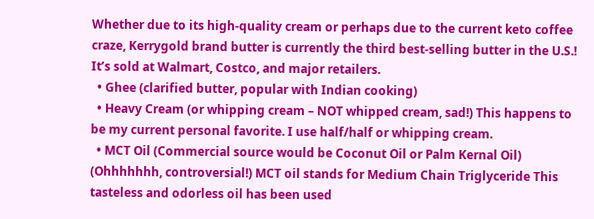Whether due to its high-quality cream or perhaps due to the current keto coffee craze, Kerrygold brand butter is currently the third best-selling butter in the U.S.! It’s sold at Walmart, Costco, and major retailers.
  • Ghee (clarified butter, popular with Indian cooking)
  • Heavy Cream (or whipping cream – NOT whipped cream, sad!) This happens to be my current personal favorite. I use half/half or whipping cream.
  • MCT Oil (Commercial source would be Coconut Oil or Palm Kernal Oil) (Ohhhhhhh, controversial!) MCT oil stands for Medium Chain Triglyceride This tasteless and odorless oil has been used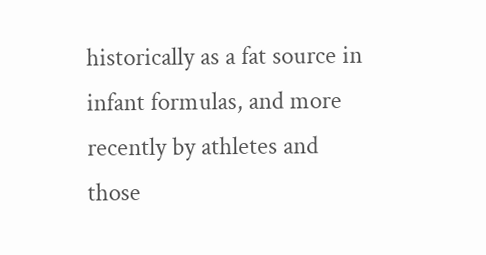historically as a fat source in infant formulas, and more recently by athletes and those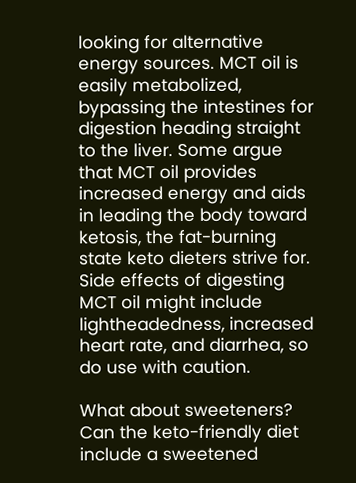looking for alternative energy sources. MCT oil is easily metabolized, bypassing the intestines for digestion heading straight to the liver. Some argue that MCT oil provides increased energy and aids in leading the body toward ketosis, the fat-burning state keto dieters strive for. Side effects of digesting MCT oil might include lightheadedness, increased heart rate, and diarrhea, so do use with caution.

What about sweeteners? Can the keto-friendly diet include a sweetened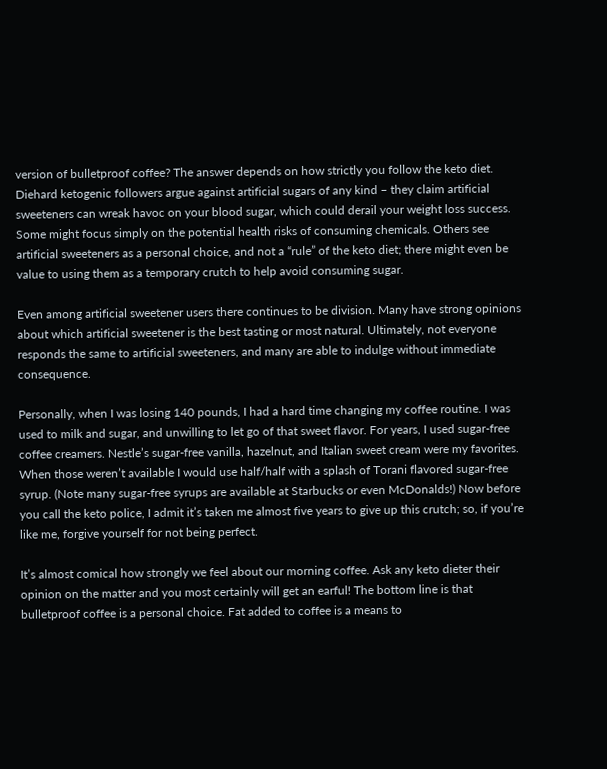version of bulletproof coffee? The answer depends on how strictly you follow the keto diet. Diehard ketogenic followers argue against artificial sugars of any kind – they claim artificial sweeteners can wreak havoc on your blood sugar, which could derail your weight loss success. Some might focus simply on the potential health risks of consuming chemicals. Others see artificial sweeteners as a personal choice, and not a “rule” of the keto diet; there might even be value to using them as a temporary crutch to help avoid consuming sugar.

Even among artificial sweetener users there continues to be division. Many have strong opinions about which artificial sweetener is the best tasting or most natural. Ultimately, not everyone responds the same to artificial sweeteners, and many are able to indulge without immediate consequence.

Personally, when I was losing 140 pounds, I had a hard time changing my coffee routine. I was used to milk and sugar, and unwilling to let go of that sweet flavor. For years, I used sugar-free coffee creamers. Nestle’s sugar-free vanilla, hazelnut, and Italian sweet cream were my favorites. When those weren’t available I would use half/half with a splash of Torani flavored sugar-free syrup. (Note many sugar-free syrups are available at Starbucks or even McDonalds!) Now before you call the keto police, I admit it’s taken me almost five years to give up this crutch; so, if you’re like me, forgive yourself for not being perfect.

It’s almost comical how strongly we feel about our morning coffee. Ask any keto dieter their opinion on the matter and you most certainly will get an earful! The bottom line is that bulletproof coffee is a personal choice. Fat added to coffee is a means to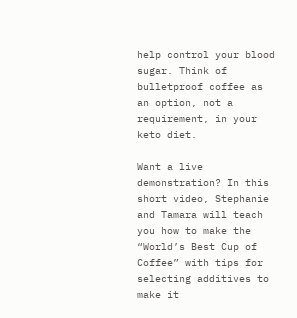help control your blood sugar. Think of bulletproof coffee as an option, not a requirement, in your keto diet.

Want a live demonstration? In this short video, Stephanie and Tamara will teach you how to make the “World’s Best Cup of Coffee” with tips for selecting additives to make it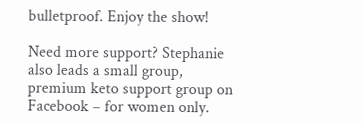bulletproof. Enjoy the show!

Need more support? Stephanie also leads a small group, premium keto support group on Facebook – for women only.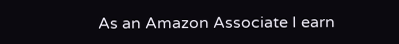As an Amazon Associate I earn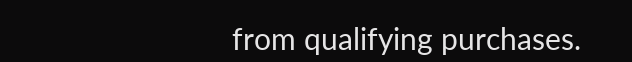from qualifying purchases.